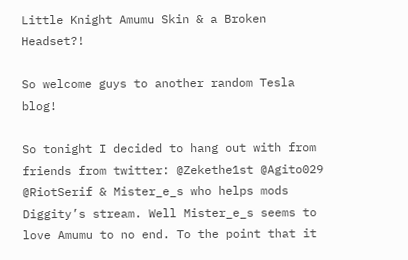Little Knight Amumu Skin & a Broken Headset?!

So welcome guys to another random Tesla blog!

So tonight I decided to hang out with from friends from twitter: @Zekethe1st @Agito029 @RiotSerif & Mister_e_s who helps mods Diggity’s stream. Well Mister_e_s seems to love Amumu to no end. To the point that it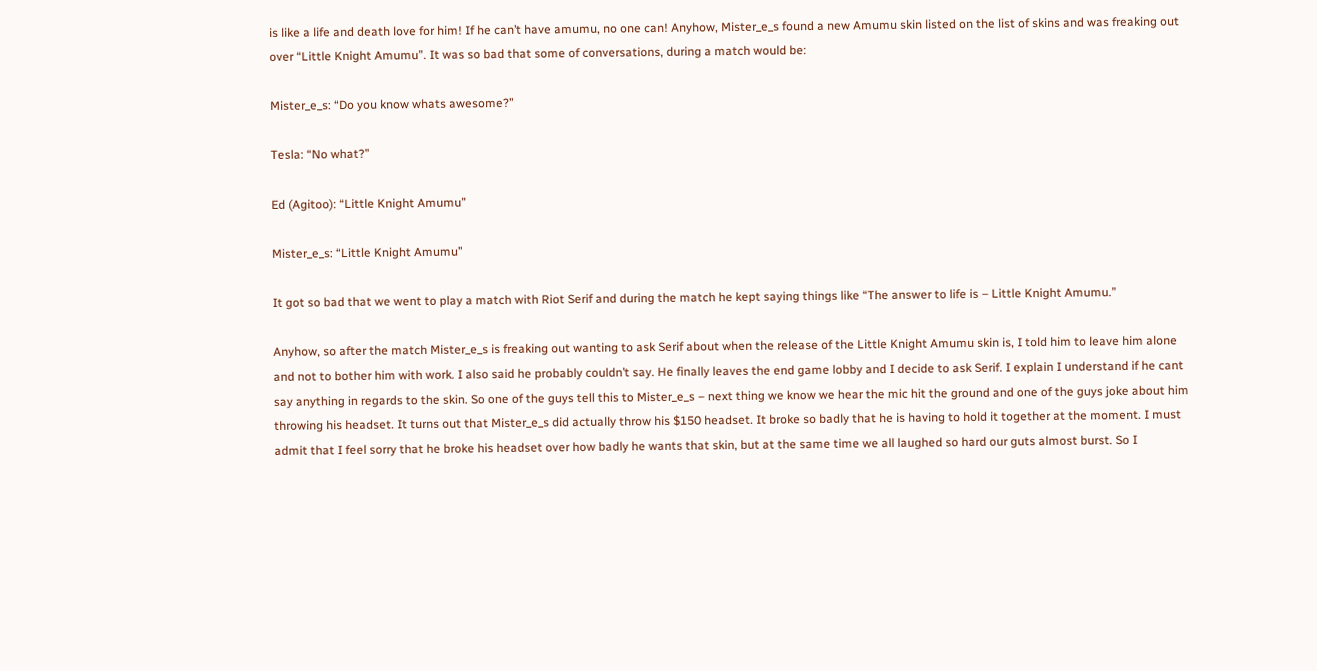is like a life and death love for him! If he can’t have amumu, no one can! Anyhow, Mister_e_s found a new Amumu skin listed on the list of skins and was freaking out over “Little Knight Amumu”. It was so bad that some of conversations, during a match would be:

Mister_e_s: “Do you know whats awesome?”

Tesla: “No what?”

Ed (Agitoo): “Little Knight Amumu”

Mister_e_s: “Little Knight Amumu”

It got so bad that we went to play a match with Riot Serif and during the match he kept saying things like “The answer to life is – Little Knight Amumu.”

Anyhow, so after the match Mister_e_s is freaking out wanting to ask Serif about when the release of the Little Knight Amumu skin is, I told him to leave him alone and not to bother him with work. I also said he probably couldn’t say. He finally leaves the end game lobby and I decide to ask Serif. I explain I understand if he cant say anything in regards to the skin. So one of the guys tell this to Mister_e_s – next thing we know we hear the mic hit the ground and one of the guys joke about him throwing his headset. It turns out that Mister_e_s did actually throw his $150 headset. It broke so badly that he is having to hold it together at the moment. I must admit that I feel sorry that he broke his headset over how badly he wants that skin, but at the same time we all laughed so hard our guts almost burst. So I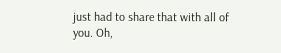just had to share that with all of you. Oh,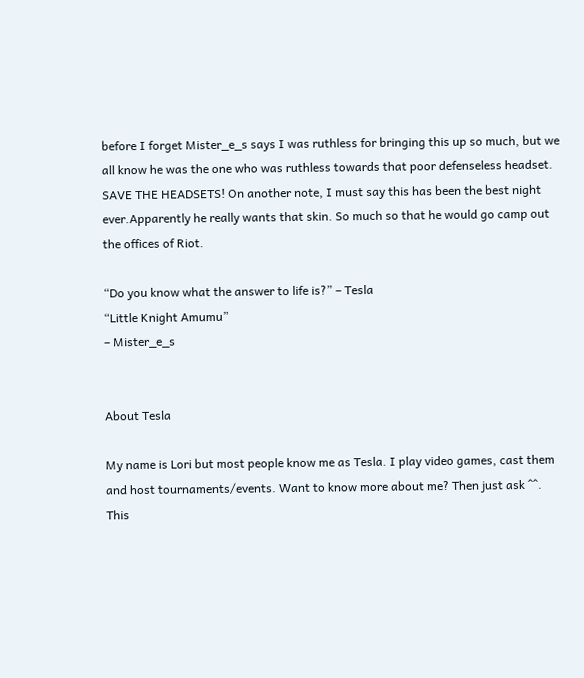before I forget Mister_e_s says I was ruthless for bringing this up so much, but we all know he was the one who was ruthless towards that poor defenseless headset. SAVE THE HEADSETS! On another note, I must say this has been the best night ever.Apparently he really wants that skin. So much so that he would go camp out the offices of Riot.

“Do you know what the answer to life is?” – Tesla
“Little Knight Amumu”
– Mister_e_s


About Tesla

My name is Lori but most people know me as Tesla. I play video games, cast them and host tournaments/events. Want to know more about me? Then just ask ^^.
This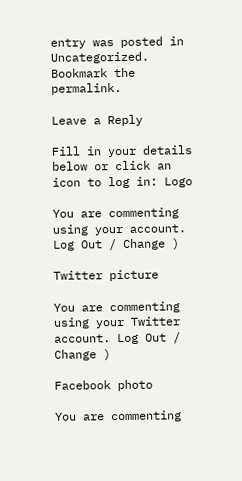entry was posted in Uncategorized. Bookmark the permalink.

Leave a Reply

Fill in your details below or click an icon to log in: Logo

You are commenting using your account. Log Out / Change )

Twitter picture

You are commenting using your Twitter account. Log Out / Change )

Facebook photo

You are commenting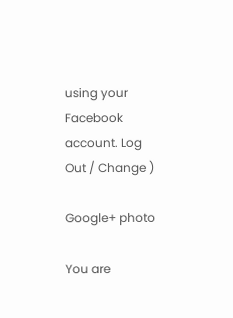using your Facebook account. Log Out / Change )

Google+ photo

You are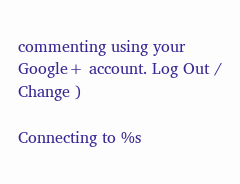commenting using your Google+ account. Log Out / Change )

Connecting to %s